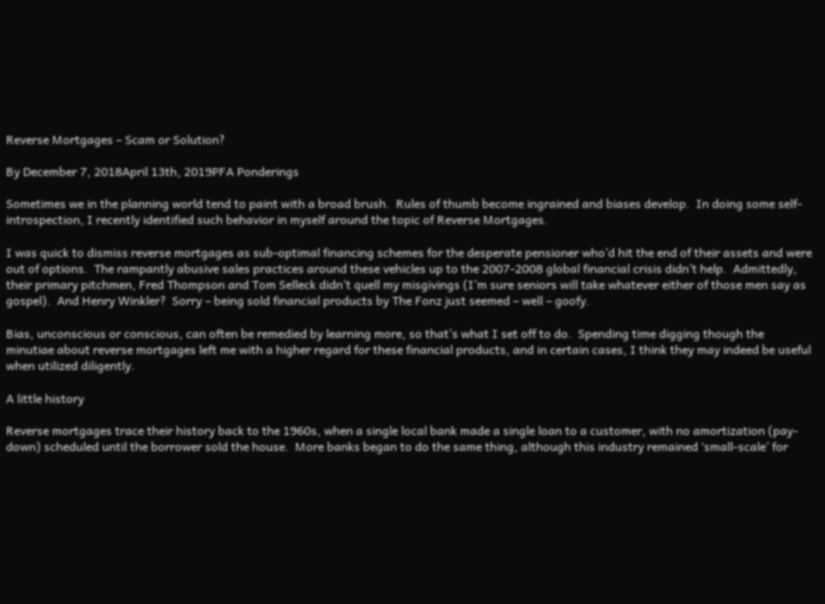Reverse Mortgages – Scam or Solution?

By December 7, 2018April 13th, 2019PFA Ponderings

Sometimes we in the planning world tend to paint with a broad brush.  Rules of thumb become ingrained and biases develop.  In doing some self-introspection, I recently identified such behavior in myself around the topic of Reverse Mortgages.

I was quick to dismiss reverse mortgages as sub-optimal financing schemes for the desperate pensioner who’d hit the end of their assets and were out of options.  The rampantly abusive sales practices around these vehicles up to the 2007-2008 global financial crisis didn’t help.  Admittedly, their primary pitchmen, Fred Thompson and Tom Selleck didn’t quell my misgivings (I’m sure seniors will take whatever either of those men say as gospel).  And Henry Winkler?  Sorry – being sold financial products by The Fonz just seemed – well – goofy.

Bias, unconscious or conscious, can often be remedied by learning more, so that’s what I set off to do.  Spending time digging though the minutiae about reverse mortgages left me with a higher regard for these financial products, and in certain cases, I think they may indeed be useful when utilized diligently.

A little history

Reverse mortgages trace their history back to the 1960s, when a single local bank made a single loan to a customer, with no amortization (pay-down) scheduled until the borrower sold the house.  More banks began to do the same thing, although this industry remained ‘small-scale’ for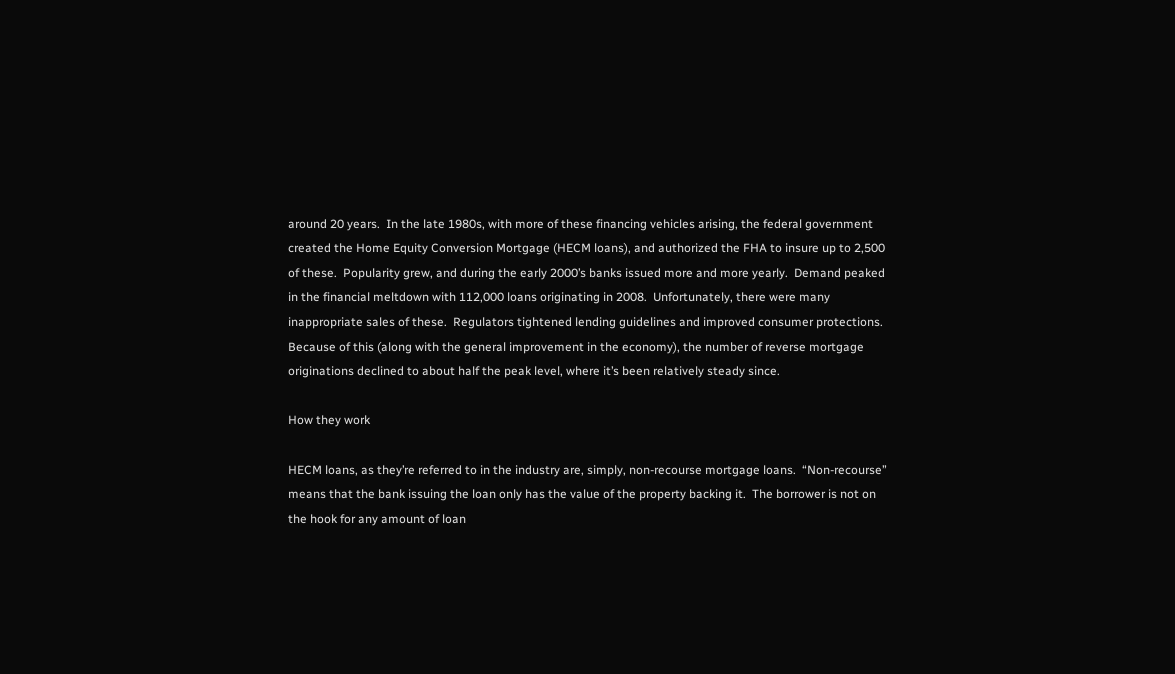around 20 years.  In the late 1980s, with more of these financing vehicles arising, the federal government created the Home Equity Conversion Mortgage (HECM loans), and authorized the FHA to insure up to 2,500 of these.  Popularity grew, and during the early 2000’s banks issued more and more yearly.  Demand peaked in the financial meltdown with 112,000 loans originating in 2008.  Unfortunately, there were many inappropriate sales of these.  Regulators tightened lending guidelines and improved consumer protections.  Because of this (along with the general improvement in the economy), the number of reverse mortgage originations declined to about half the peak level, where it’s been relatively steady since.

How they work

HECM loans, as they’re referred to in the industry are, simply, non-recourse mortgage loans.  “Non-recourse” means that the bank issuing the loan only has the value of the property backing it.  The borrower is not on the hook for any amount of loan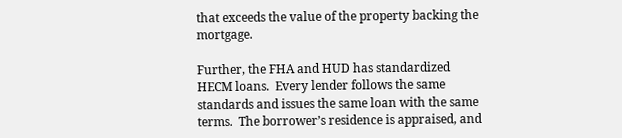that exceeds the value of the property backing the mortgage.

Further, the FHA and HUD has standardized HECM loans.  Every lender follows the same standards and issues the same loan with the same terms.  The borrower’s residence is appraised, and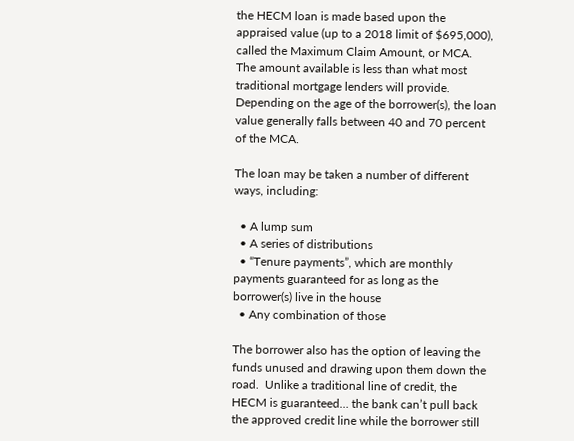the HECM loan is made based upon the appraised value (up to a 2018 limit of $695,000), called the Maximum Claim Amount, or MCA.  The amount available is less than what most traditional mortgage lenders will provide.  Depending on the age of the borrower(s), the loan value generally falls between 40 and 70 percent of the MCA.

The loan may be taken a number of different ways, including:

  • A lump sum
  • A series of distributions
  • “Tenure payments”, which are monthly payments guaranteed for as long as the borrower(s) live in the house
  • Any combination of those

The borrower also has the option of leaving the funds unused and drawing upon them down the road.  Unlike a traditional line of credit, the HECM is guaranteed… the bank can’t pull back the approved credit line while the borrower still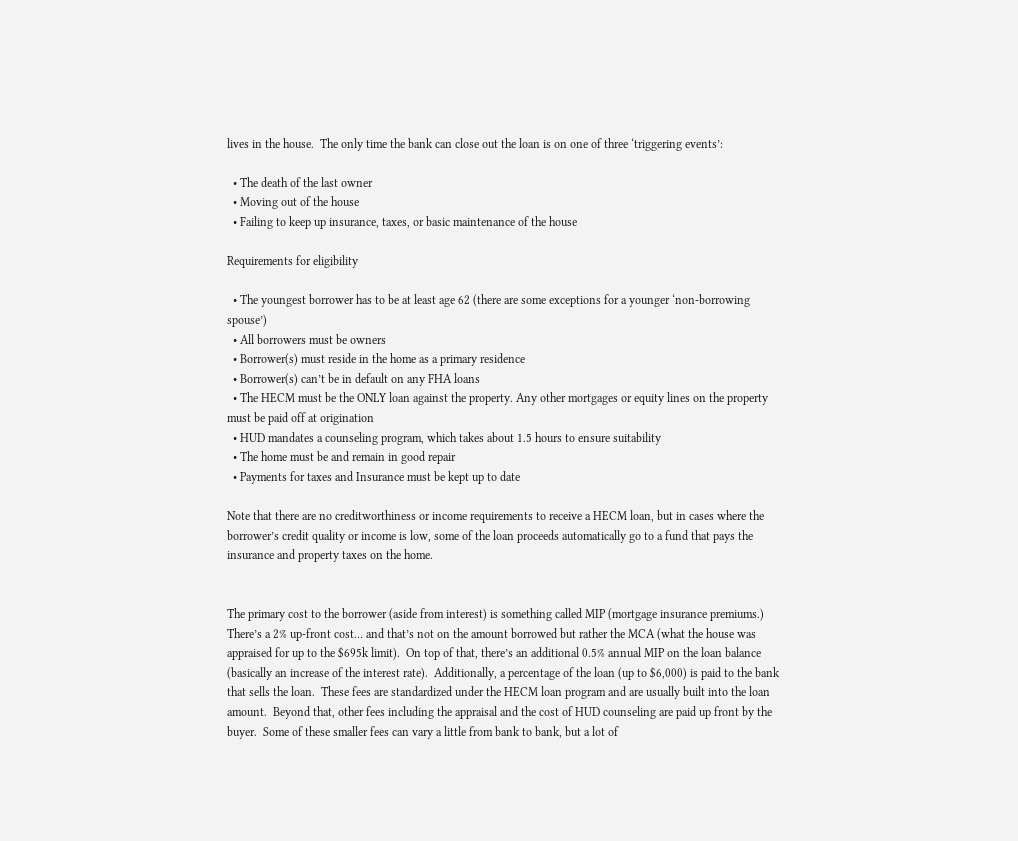lives in the house.  The only time the bank can close out the loan is on one of three ‘triggering events’:

  • The death of the last owner
  • Moving out of the house
  • Failing to keep up insurance, taxes, or basic maintenance of the house

Requirements for eligibility

  • The youngest borrower has to be at least age 62 (there are some exceptions for a younger ‘non-borrowing spouse’)
  • All borrowers must be owners
  • Borrower(s) must reside in the home as a primary residence
  • Borrower(s) can’t be in default on any FHA loans
  • The HECM must be the ONLY loan against the property. Any other mortgages or equity lines on the property must be paid off at origination
  • HUD mandates a counseling program, which takes about 1.5 hours to ensure suitability
  • The home must be and remain in good repair
  • Payments for taxes and Insurance must be kept up to date

Note that there are no creditworthiness or income requirements to receive a HECM loan, but in cases where the borrower’s credit quality or income is low, some of the loan proceeds automatically go to a fund that pays the insurance and property taxes on the home.


The primary cost to the borrower (aside from interest) is something called MIP (mortgage insurance premiums.)  There’s a 2% up-front cost… and that’s not on the amount borrowed but rather the MCA (what the house was appraised for up to the $695k limit).  On top of that, there’s an additional 0.5% annual MIP on the loan balance (basically an increase of the interest rate).  Additionally, a percentage of the loan (up to $6,000) is paid to the bank that sells the loan.  These fees are standardized under the HECM loan program and are usually built into the loan amount.  Beyond that, other fees including the appraisal and the cost of HUD counseling are paid up front by the buyer.  Some of these smaller fees can vary a little from bank to bank, but a lot of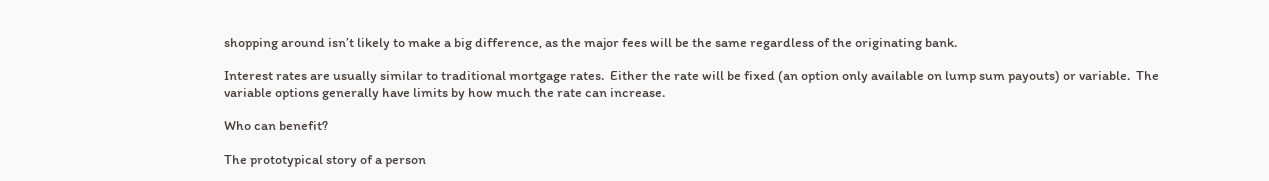shopping around isn’t likely to make a big difference, as the major fees will be the same regardless of the originating bank.

Interest rates are usually similar to traditional mortgage rates.  Either the rate will be fixed (an option only available on lump sum payouts) or variable.  The variable options generally have limits by how much the rate can increase.

Who can benefit?

The prototypical story of a person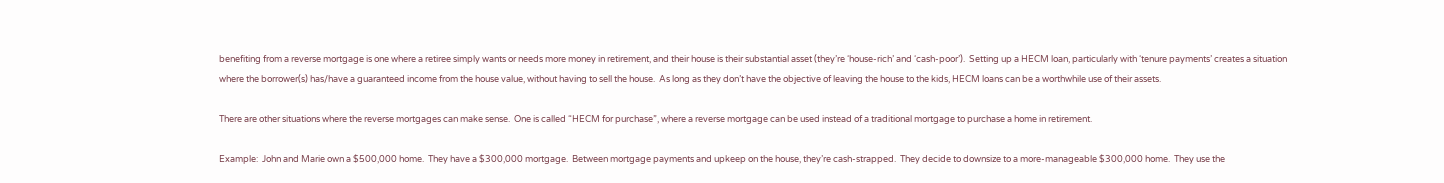benefiting from a reverse mortgage is one where a retiree simply wants or needs more money in retirement, and their house is their substantial asset (they’re ‘house-rich’ and ‘cash-poor’).  Setting up a HECM loan, particularly with ‘tenure payments’ creates a situation where the borrower(s) has/have a guaranteed income from the house value, without having to sell the house.  As long as they don’t have the objective of leaving the house to the kids, HECM loans can be a worthwhile use of their assets.

There are other situations where the reverse mortgages can make sense.  One is called “HECM for purchase”, where a reverse mortgage can be used instead of a traditional mortgage to purchase a home in retirement.

Example:  John and Marie own a $500,000 home.  They have a $300,000 mortgage.  Between mortgage payments and upkeep on the house, they’re cash-strapped.  They decide to downsize to a more-manageable $300,000 home.  They use the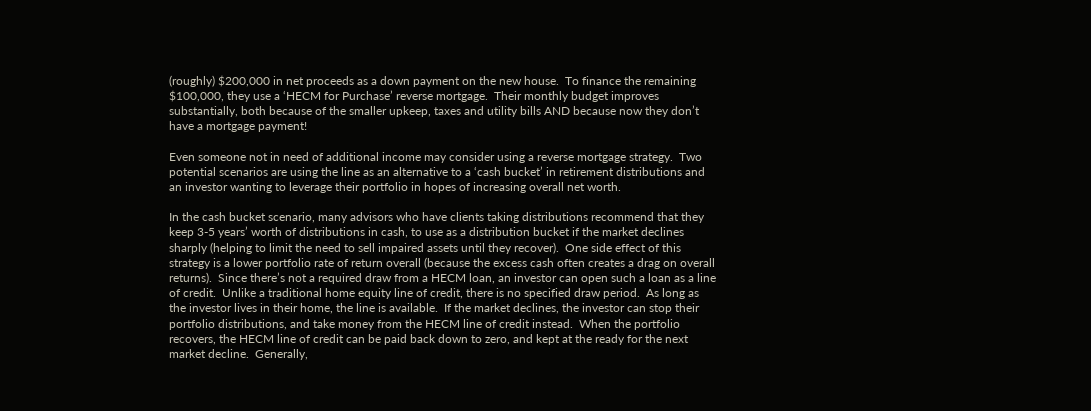(roughly) $200,000 in net proceeds as a down payment on the new house.  To finance the remaining $100,000, they use a ‘HECM for Purchase’ reverse mortgage.  Their monthly budget improves substantially, both because of the smaller upkeep, taxes and utility bills AND because now they don’t have a mortgage payment!

Even someone not in need of additional income may consider using a reverse mortgage strategy.  Two potential scenarios are using the line as an alternative to a ‘cash bucket’ in retirement distributions and an investor wanting to leverage their portfolio in hopes of increasing overall net worth.

In the cash bucket scenario, many advisors who have clients taking distributions recommend that they keep 3-5 years’ worth of distributions in cash, to use as a distribution bucket if the market declines sharply (helping to limit the need to sell impaired assets until they recover).  One side effect of this strategy is a lower portfolio rate of return overall (because the excess cash often creates a drag on overall returns).  Since there’s not a required draw from a HECM loan, an investor can open such a loan as a line of credit.  Unlike a traditional home equity line of credit, there is no specified draw period.  As long as the investor lives in their home, the line is available.  If the market declines, the investor can stop their portfolio distributions, and take money from the HECM line of credit instead.  When the portfolio recovers, the HECM line of credit can be paid back down to zero, and kept at the ready for the next market decline.  Generally,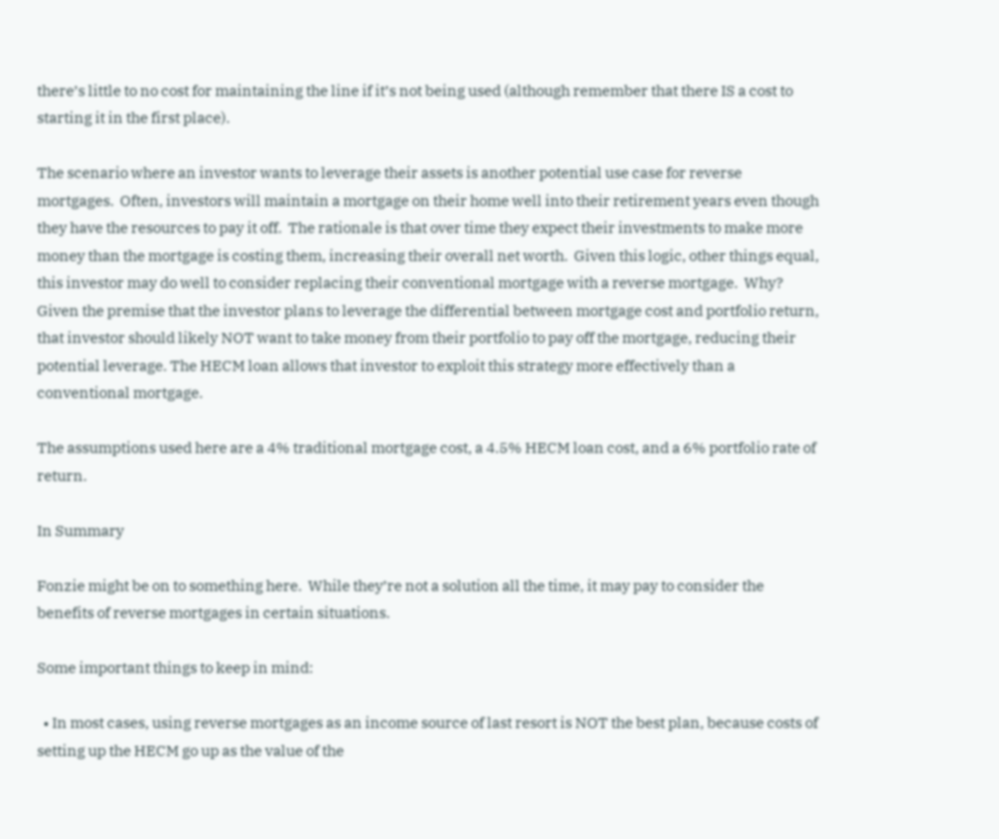there’s little to no cost for maintaining the line if it’s not being used (although remember that there IS a cost to starting it in the first place).

The scenario where an investor wants to leverage their assets is another potential use case for reverse mortgages.  Often, investors will maintain a mortgage on their home well into their retirement years even though they have the resources to pay it off.  The rationale is that over time they expect their investments to make more money than the mortgage is costing them, increasing their overall net worth.  Given this logic, other things equal, this investor may do well to consider replacing their conventional mortgage with a reverse mortgage.  Why?  Given the premise that the investor plans to leverage the differential between mortgage cost and portfolio return, that investor should likely NOT want to take money from their portfolio to pay off the mortgage, reducing their potential leverage. The HECM loan allows that investor to exploit this strategy more effectively than a conventional mortgage.

The assumptions used here are a 4% traditional mortgage cost, a 4.5% HECM loan cost, and a 6% portfolio rate of return.

In Summary

Fonzie might be on to something here.  While they’re not a solution all the time, it may pay to consider the benefits of reverse mortgages in certain situations.

Some important things to keep in mind:

  • In most cases, using reverse mortgages as an income source of last resort is NOT the best plan, because costs of setting up the HECM go up as the value of the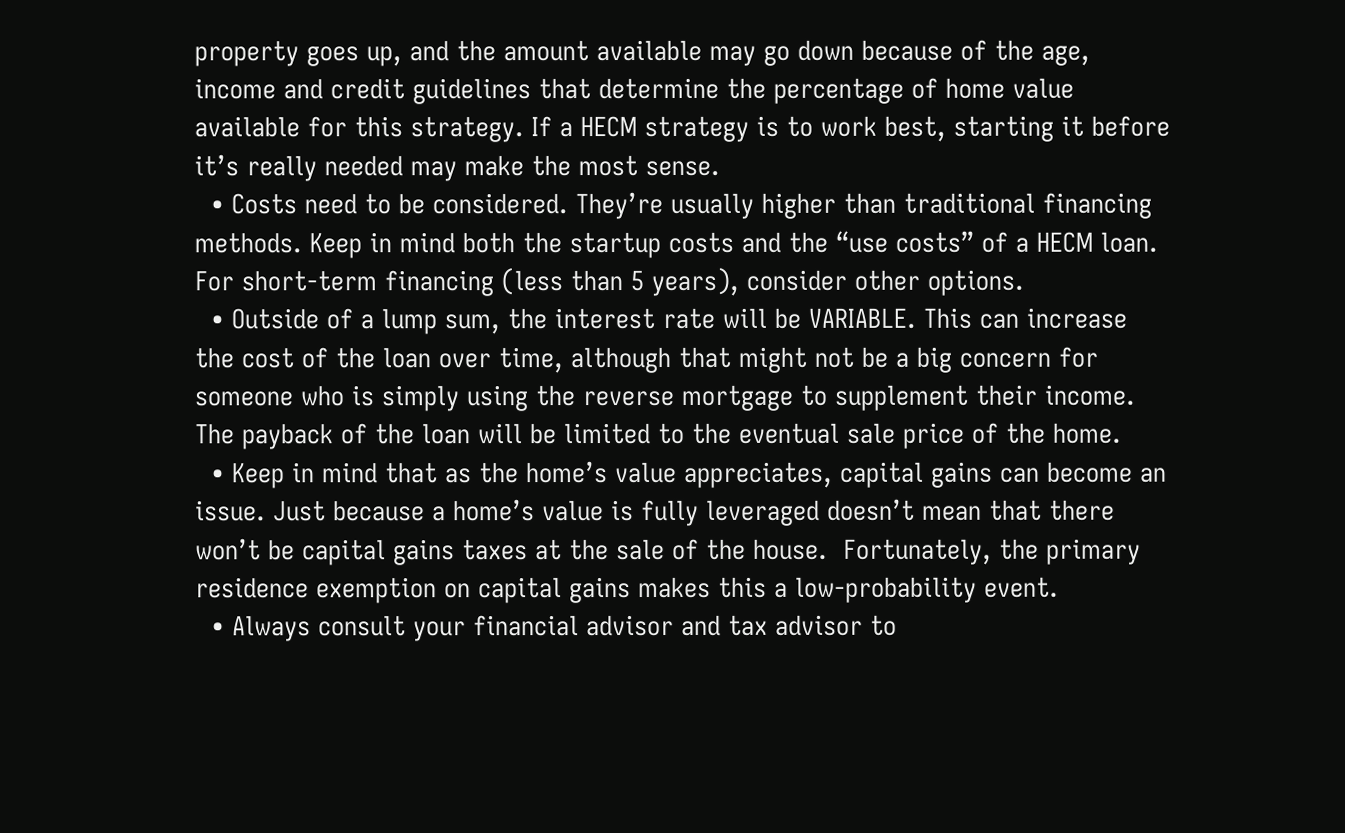property goes up, and the amount available may go down because of the age, income and credit guidelines that determine the percentage of home value available for this strategy. If a HECM strategy is to work best, starting it before it’s really needed may make the most sense.
  • Costs need to be considered. They’re usually higher than traditional financing methods. Keep in mind both the startup costs and the “use costs” of a HECM loan.  For short-term financing (less than 5 years), consider other options.
  • Outside of a lump sum, the interest rate will be VARIABLE. This can increase the cost of the loan over time, although that might not be a big concern for someone who is simply using the reverse mortgage to supplement their income.  The payback of the loan will be limited to the eventual sale price of the home.
  • Keep in mind that as the home’s value appreciates, capital gains can become an issue. Just because a home’s value is fully leveraged doesn’t mean that there won’t be capital gains taxes at the sale of the house.  Fortunately, the primary residence exemption on capital gains makes this a low-probability event.
  • Always consult your financial advisor and tax advisor to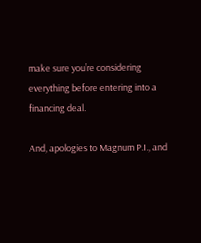make sure you’re considering everything before entering into a financing deal.

And, apologies to Magnum P.I., and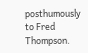posthumously to Fred Thompson.